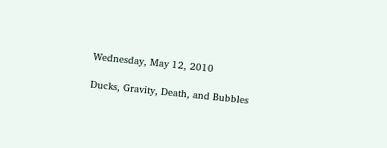Wednesday, May 12, 2010

Ducks, Gravity, Death, and Bubbles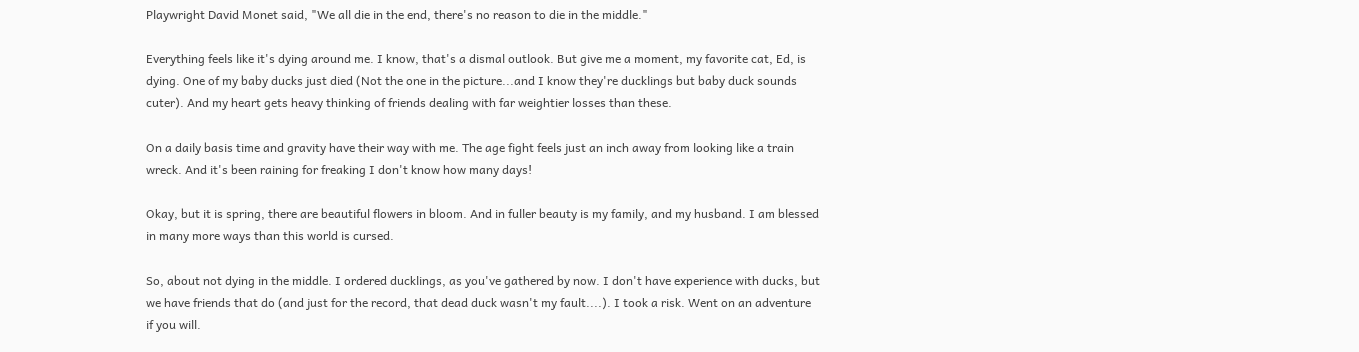Playwright David Monet said, "We all die in the end, there's no reason to die in the middle."

Everything feels like it's dying around me. I know, that's a dismal outlook. But give me a moment, my favorite cat, Ed, is dying. One of my baby ducks just died (Not the one in the picture...and I know they're ducklings but baby duck sounds cuter). And my heart gets heavy thinking of friends dealing with far weightier losses than these.

On a daily basis time and gravity have their way with me. The age fight feels just an inch away from looking like a train wreck. And it's been raining for freaking I don't know how many days!

Okay, but it is spring, there are beautiful flowers in bloom. And in fuller beauty is my family, and my husband. I am blessed in many more ways than this world is cursed.

So, about not dying in the middle. I ordered ducklings, as you've gathered by now. I don't have experience with ducks, but we have friends that do (and just for the record, that dead duck wasn't my fault....). I took a risk. Went on an adventure if you will.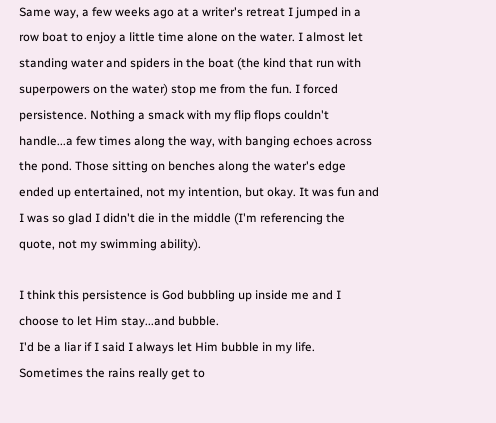Same way, a few weeks ago at a writer's retreat I jumped in a row boat to enjoy a little time alone on the water. I almost let standing water and spiders in the boat (the kind that run with superpowers on the water) stop me from the fun. I forced persistence. Nothing a smack with my flip flops couldn't handle...a few times along the way, with banging echoes across the pond. Those sitting on benches along the water's edge ended up entertained, not my intention, but okay. It was fun and I was so glad I didn't die in the middle (I'm referencing the quote, not my swimming ability).

I think this persistence is God bubbling up inside me and I choose to let Him stay...and bubble.
I'd be a liar if I said I always let Him bubble in my life.
Sometimes the rains really get to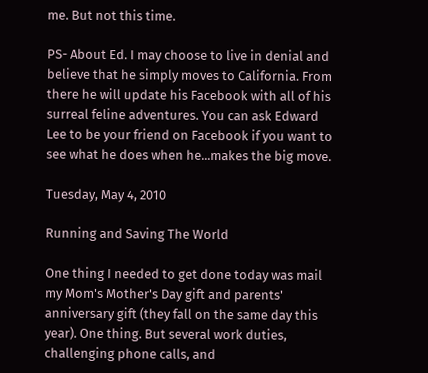me. But not this time.

PS- About Ed. I may choose to live in denial and believe that he simply moves to California. From there he will update his Facebook with all of his surreal feline adventures. You can ask Edward Lee to be your friend on Facebook if you want to see what he does when he...makes the big move.

Tuesday, May 4, 2010

Running and Saving The World

One thing I needed to get done today was mail my Mom's Mother's Day gift and parents' anniversary gift (they fall on the same day this year). One thing. But several work duties, challenging phone calls, and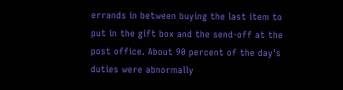errands in between buying the last item to put in the gift box and the send-off at the post office. About 90 percent of the day's duties were abnormally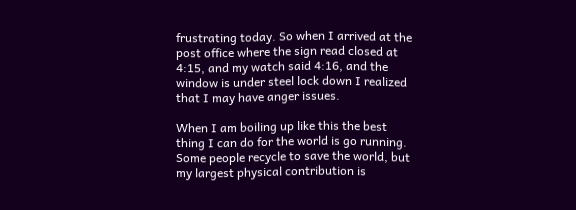frustrating today. So when I arrived at the post office where the sign read closed at 4:15, and my watch said 4:16, and the window is under steel lock down I realized that I may have anger issues.

When I am boiling up like this the best thing I can do for the world is go running. Some people recycle to save the world, but my largest physical contribution is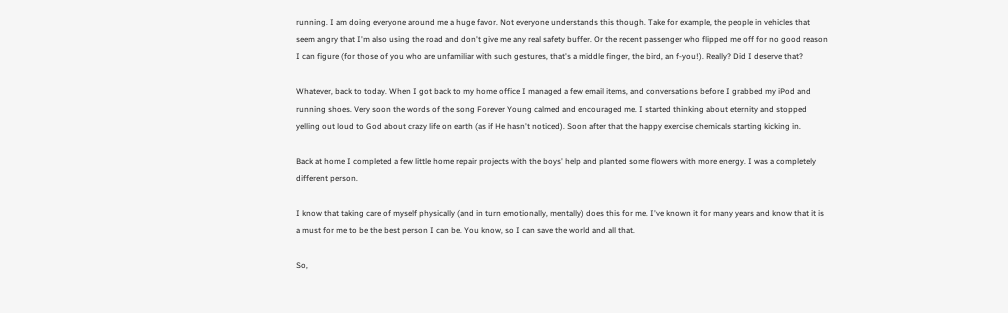running. I am doing everyone around me a huge favor. Not everyone understands this though. Take for example, the people in vehicles that seem angry that I'm also using the road and don't give me any real safety buffer. Or the recent passenger who flipped me off for no good reason I can figure (for those of you who are unfamiliar with such gestures, that's a middle finger, the bird, an f-you!). Really? Did I deserve that?

Whatever, back to today. When I got back to my home office I managed a few email items, and conversations before I grabbed my iPod and running shoes. Very soon the words of the song Forever Young calmed and encouraged me. I started thinking about eternity and stopped yelling out loud to God about crazy life on earth (as if He hasn't noticed). Soon after that the happy exercise chemicals starting kicking in.

Back at home I completed a few little home repair projects with the boys' help and planted some flowers with more energy. I was a completely different person.

I know that taking care of myself physically (and in turn emotionally, mentally) does this for me. I've known it for many years and know that it is a must for me to be the best person I can be. You know, so I can save the world and all that.

So,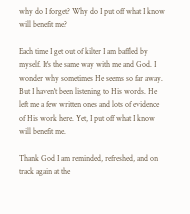why do I forget? Why do I put off what I know will benefit me?

Each time I get out of kilter I am baffled by myself. It's the same way with me and God. I wonder why sometimes He seems so far away. But I haven't been listening to His words. He left me a few written ones and lots of evidence of His work here. Yet, I put off what I know will benefit me.

Thank God I am reminded, refreshed, and on track again at the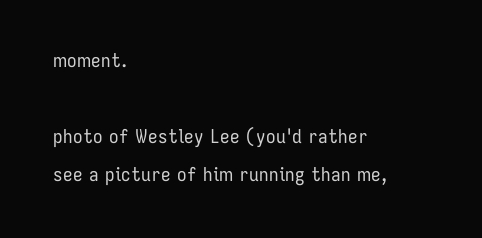moment.

photo of Westley Lee (you'd rather see a picture of him running than me,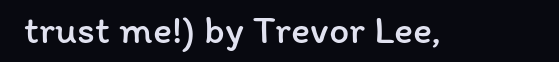trust me!) by Trevor Lee,